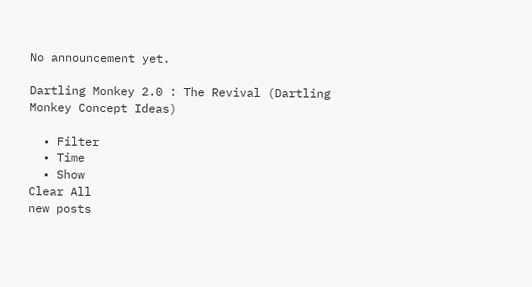No announcement yet.

Dartling Monkey 2.0 : The Revival (Dartling Monkey Concept Ideas)

  • Filter
  • Time
  • Show
Clear All
new posts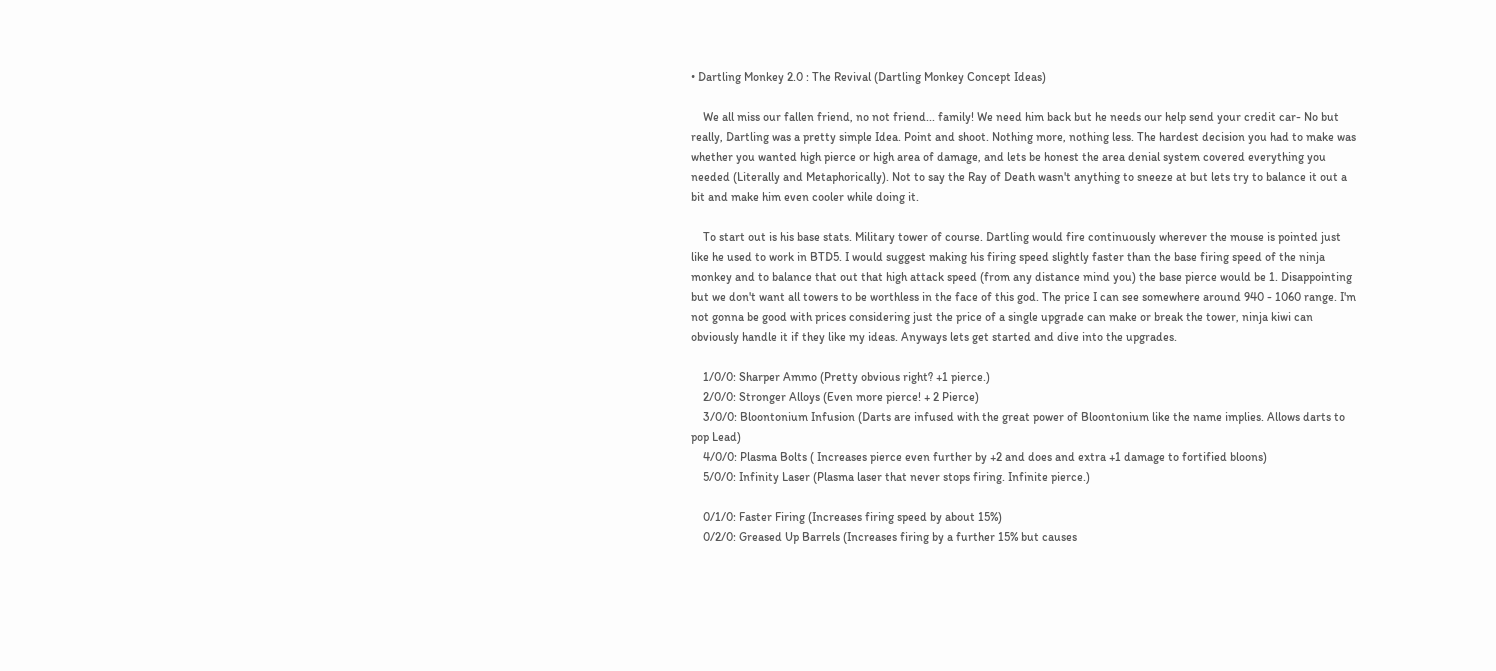• Dartling Monkey 2.0 : The Revival (Dartling Monkey Concept Ideas)

    We all miss our fallen friend, no not friend... family! We need him back but he needs our help send your credit car- No but really, Dartling was a pretty simple Idea. Point and shoot. Nothing more, nothing less. The hardest decision you had to make was whether you wanted high pierce or high area of damage, and lets be honest the area denial system covered everything you needed (Literally and Metaphorically). Not to say the Ray of Death wasn't anything to sneeze at but lets try to balance it out a bit and make him even cooler while doing it.

    To start out is his base stats. Military tower of course. Dartling would fire continuously wherever the mouse is pointed just like he used to work in BTD5. I would suggest making his firing speed slightly faster than the base firing speed of the ninja monkey and to balance that out that high attack speed (from any distance mind you) the base pierce would be 1. Disappointing but we don't want all towers to be worthless in the face of this god. The price I can see somewhere around 940 - 1060 range. I'm not gonna be good with prices considering just the price of a single upgrade can make or break the tower, ninja kiwi can obviously handle it if they like my ideas. Anyways lets get started and dive into the upgrades.

    1/0/0: Sharper Ammo (Pretty obvious right? +1 pierce.)
    2/0/0: Stronger Alloys (Even more pierce! + 2 Pierce)
    3/0/0: Bloontonium Infusion (Darts are infused with the great power of Bloontonium like the name implies. Allows darts to pop Lead)
    4/0/0: Plasma Bolts ( Increases pierce even further by +2 and does and extra +1 damage to fortified bloons)
    5/0/0: Infinity Laser (Plasma laser that never stops firing. Infinite pierce.)

    0/1/0: Faster Firing (Increases firing speed by about 15%)
    0/2/0: Greased Up Barrels (Increases firing by a further 15% but causes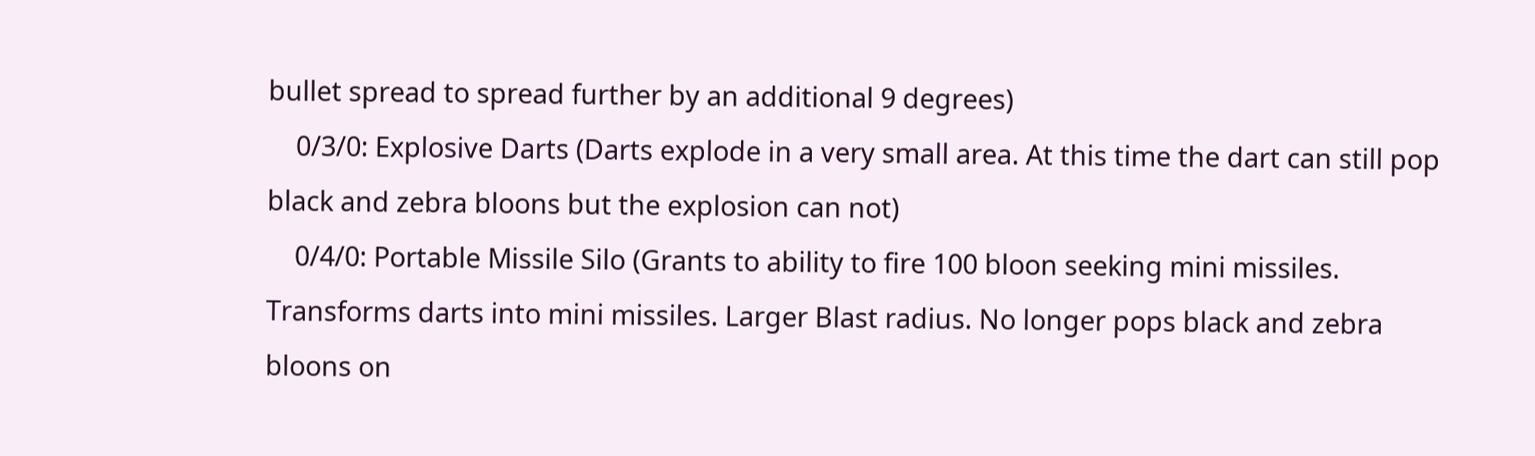bullet spread to spread further by an additional 9 degrees)
    0/3/0: Explosive Darts (Darts explode in a very small area. At this time the dart can still pop black and zebra bloons but the explosion can not)
    0/4/0: Portable Missile Silo (Grants to ability to fire 100 bloon seeking mini missiles. Transforms darts into mini missiles. Larger Blast radius. No longer pops black and zebra bloons on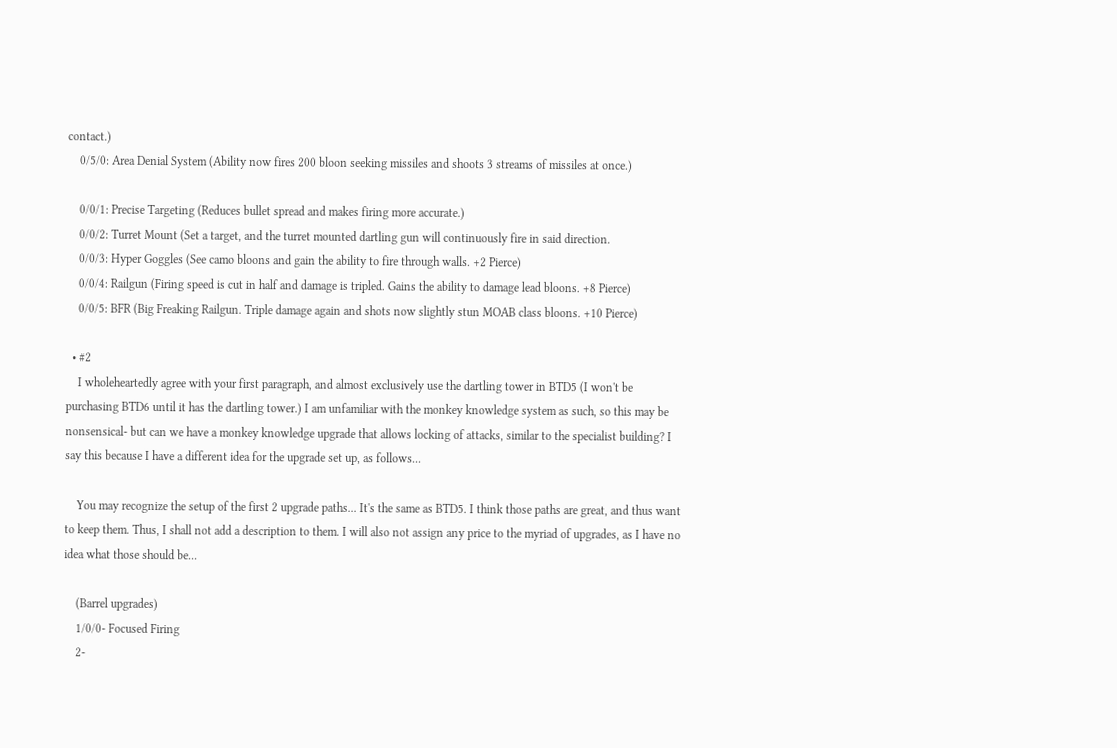contact.)
    0/5/0: Area Denial System (Ability now fires 200 bloon seeking missiles and shoots 3 streams of missiles at once.)

    0/0/1: Precise Targeting (Reduces bullet spread and makes firing more accurate.)
    0/0/2: Turret Mount (Set a target, and the turret mounted dartling gun will continuously fire in said direction.
    0/0/3: Hyper Goggles (See camo bloons and gain the ability to fire through walls. +2 Pierce)
    0/0/4: Railgun (Firing speed is cut in half and damage is tripled. Gains the ability to damage lead bloons. +8 Pierce)
    0/0/5: BFR (Big Freaking Railgun. Triple damage again and shots now slightly stun MOAB class bloons. +10 Pierce)

  • #2
    I wholeheartedly agree with your first paragraph, and almost exclusively use the dartling tower in BTD5 (I won't be purchasing BTD6 until it has the dartling tower.) I am unfamiliar with the monkey knowledge system as such, so this may be nonsensical- but can we have a monkey knowledge upgrade that allows locking of attacks, similar to the specialist building? I say this because I have a different idea for the upgrade set up, as follows...

    You may recognize the setup of the first 2 upgrade paths... It's the same as BTD5. I think those paths are great, and thus want to keep them. Thus, I shall not add a description to them. I will also not assign any price to the myriad of upgrades, as I have no idea what those should be...

    (Barrel upgrades)
    1/0/0- Focused Firing
    2-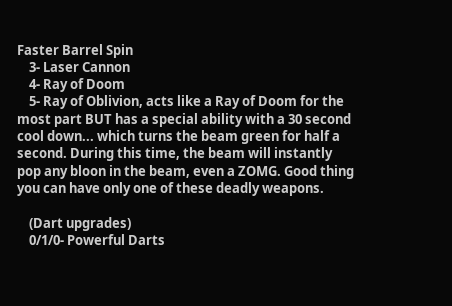Faster Barrel Spin
    3- Laser Cannon
    4- Ray of Doom
    5- Ray of Oblivion, acts like a Ray of Doom for the most part BUT has a special ability with a 30 second cool down... which turns the beam green for half a second. During this time, the beam will instantly pop any bloon in the beam, even a ZOMG. Good thing you can have only one of these deadly weapons.

    (Dart upgrades)
    0/1/0- Powerful Darts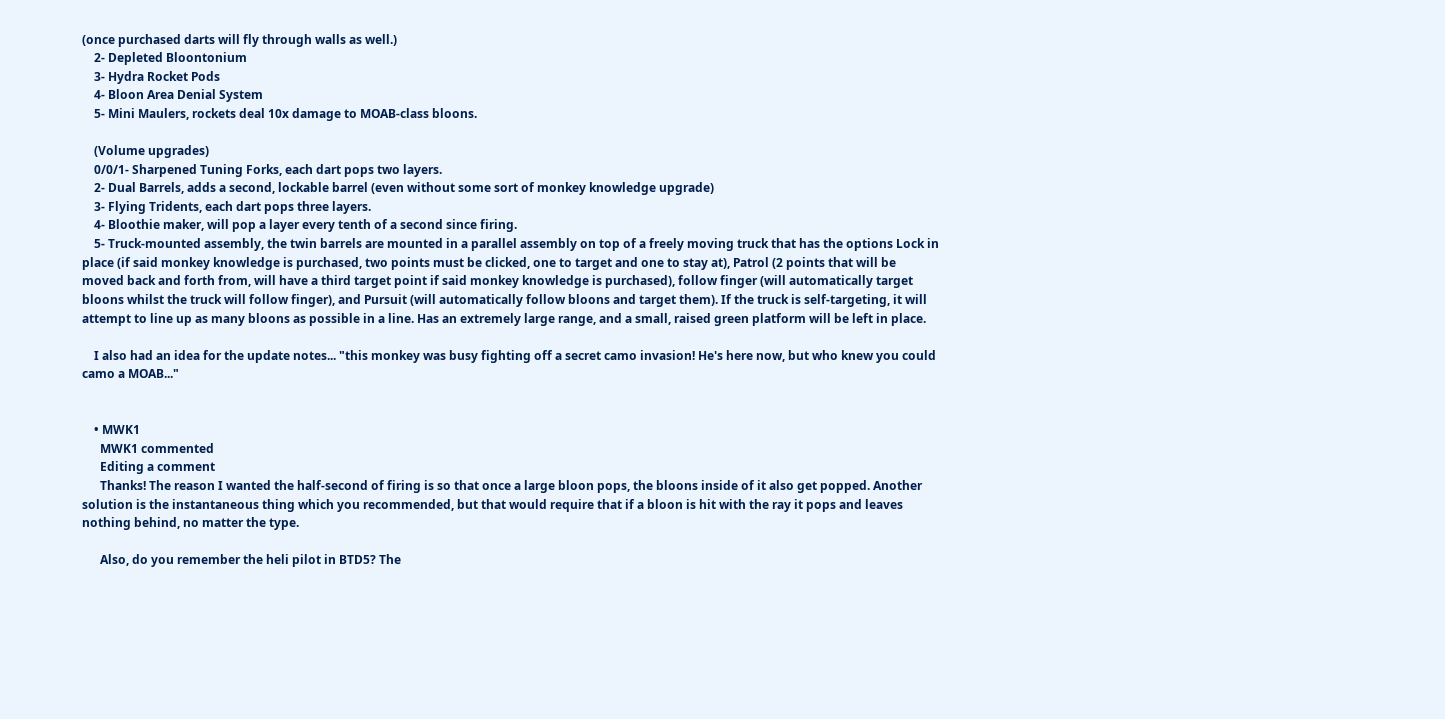(once purchased darts will fly through walls as well.)
    2- Depleted Bloontonium
    3- Hydra Rocket Pods
    4- Bloon Area Denial System
    5- Mini Maulers, rockets deal 10x damage to MOAB-class bloons.

    (Volume upgrades)
    0/0/1- Sharpened Tuning Forks, each dart pops two layers.
    2- Dual Barrels, adds a second, lockable barrel (even without some sort of monkey knowledge upgrade)
    3- Flying Tridents, each dart pops three layers.
    4- Bloothie maker, will pop a layer every tenth of a second since firing.
    5- Truck-mounted assembly, the twin barrels are mounted in a parallel assembly on top of a freely moving truck that has the options Lock in place (if said monkey knowledge is purchased, two points must be clicked, one to target and one to stay at), Patrol (2 points that will be moved back and forth from, will have a third target point if said monkey knowledge is purchased), follow finger (will automatically target bloons whilst the truck will follow finger), and Pursuit (will automatically follow bloons and target them). If the truck is self-targeting, it will attempt to line up as many bloons as possible in a line. Has an extremely large range, and a small, raised green platform will be left in place.

    I also had an idea for the update notes... "this monkey was busy fighting off a secret camo invasion! He's here now, but who knew you could camo a MOAB..."


    • MWK1
      MWK1 commented
      Editing a comment
      Thanks! The reason I wanted the half-second of firing is so that once a large bloon pops, the bloons inside of it also get popped. Another solution is the instantaneous thing which you recommended, but that would require that if a bloon is hit with the ray it pops and leaves nothing behind, no matter the type.

      Also, do you remember the heli pilot in BTD5? The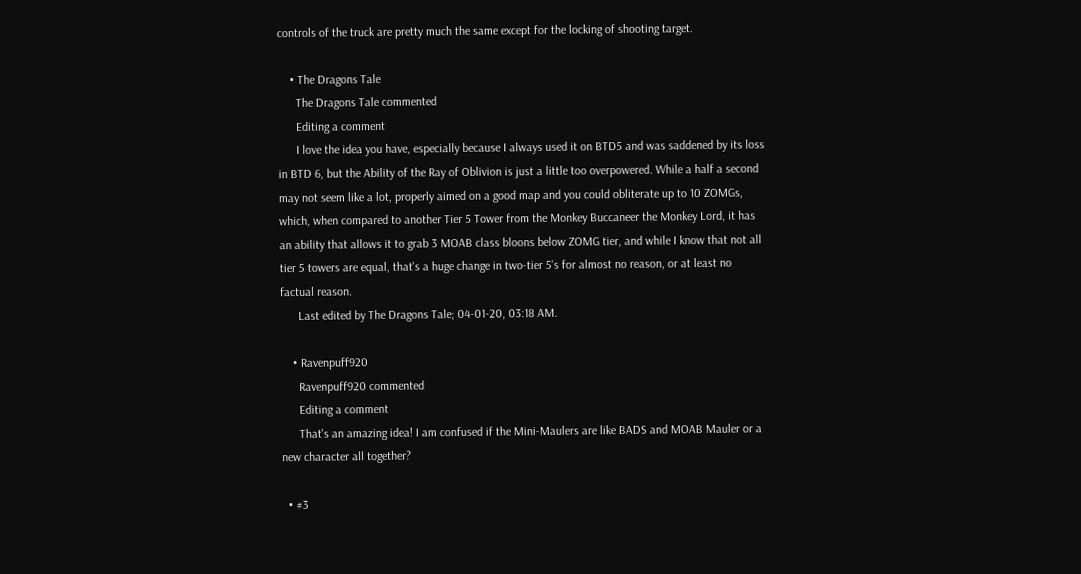controls of the truck are pretty much the same except for the locking of shooting target.

    • The Dragons Tale
      The Dragons Tale commented
      Editing a comment
      I love the idea you have, especially because I always used it on BTD5 and was saddened by its loss in BTD 6, but the Ability of the Ray of Oblivion is just a little too overpowered. While a half a second may not seem like a lot, properly aimed on a good map and you could obliterate up to 10 ZOMGs, which, when compared to another Tier 5 Tower from the Monkey Buccaneer the Monkey Lord, it has an ability that allows it to grab 3 MOAB class bloons below ZOMG tier, and while I know that not all tier 5 towers are equal, that's a huge change in two-tier 5's for almost no reason, or at least no factual reason.
      Last edited by The Dragons Tale; 04-01-20, 03:18 AM.

    • Ravenpuff920
      Ravenpuff920 commented
      Editing a comment
      That's an amazing idea! I am confused if the Mini-Maulers are like BADS and MOAB Mauler or a new character all together?

  • #3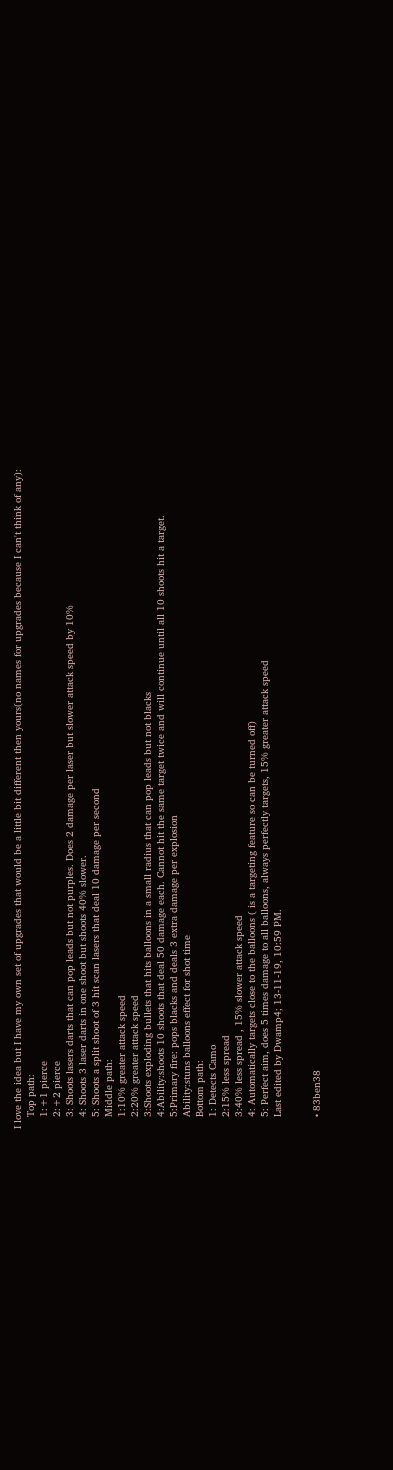I love the idea but I have my own set of upgrades that would be a little bit different then yours(no names for upgrades because I can't think of any):
    Top path:
    1:+1 pierce
    2:+2 pierce
    3: Shoots lasers darts that can pop leads but not purples. Does 2 damage per laser but slower attack speed by 10%
    4: Shoots 3 laser darts in one shoot but shoots 40% slower.
    5: Shoots a split shoot of 3 hit scan lasers that deal 10 damage per second
    Middle path:
    1:10% greater attack speed
    2:20% greater attack speed
    3:Shoots exploding bullets that hits balloons in a small radius that can pop leads but not blacks
    4:Ability:shoots 10 shoots that deal 50 damage each. Cannot hit the same target twice and will continue until all 10 shoots hit a target.
    5:Primary fire: pops blacks and deals 3 extra damage per explosion
    Ability:stuns balloons effect for shot time
    Bottom path:
    1: Detects Camo
    2:15% less spread
    3:40% less spread , 15% slower attack speed
    4: Automatically targets close to the balloons ( is a targeting feature so can be turned off)
    5: Perfect aim, does 5 times damage to all balloons, always perfectly targets, 15% greater attack speed
    Last edited by Dwamp4; 13-11-19, 10:59 PM.


    • 83ben38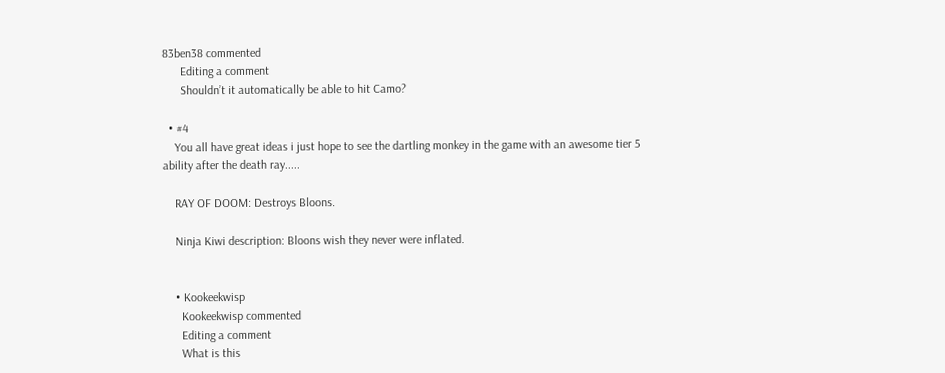83ben38 commented
      Editing a comment
      Shouldn’t it automatically be able to hit Camo?

  • #4
    You all have great ideas i just hope to see the dartling monkey in the game with an awesome tier 5 ability after the death ray.....

    RAY OF DOOM: Destroys Bloons.

    Ninja Kiwi description: Bloons wish they never were inflated.


    • Kookeekwisp
      Kookeekwisp commented
      Editing a comment
      What is this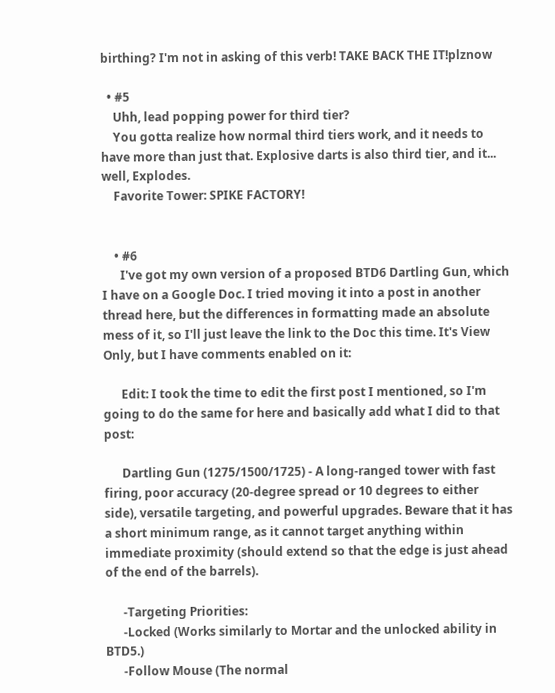birthing? I'm not in asking of this verb! TAKE BACK THE IT!plznow

  • #5
    Uhh, lead popping power for third tier?
    You gotta realize how normal third tiers work, and it needs to have more than just that. Explosive darts is also third tier, and it... well, Explodes.
    Favorite Tower: SPIKE FACTORY!


    • #6
      I've got my own version of a proposed BTD6 Dartling Gun, which I have on a Google Doc. I tried moving it into a post in another thread here, but the differences in formatting made an absolute mess of it, so I'll just leave the link to the Doc this time. It's View Only, but I have comments enabled on it:

      Edit: I took the time to edit the first post I mentioned, so I'm going to do the same for here and basically add what I did to that post:

      Dartling Gun (1275/1500/1725) - A long-ranged tower with fast firing, poor accuracy (20-degree spread or 10 degrees to either side), versatile targeting, and powerful upgrades. Beware that it has a short minimum range, as it cannot target anything within immediate proximity (should extend so that the edge is just ahead of the end of the barrels).

      -Targeting Priorities:
      -Locked (Works similarly to Mortar and the unlocked ability in BTD5.)
      -Follow Mouse (The normal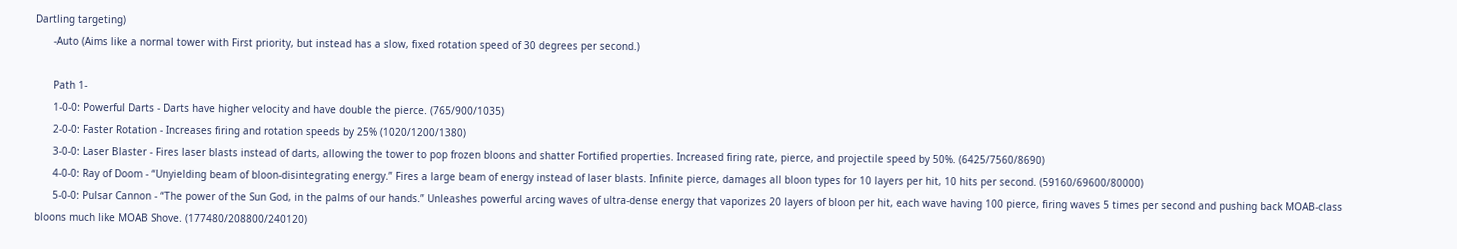Dartling targeting)
      -Auto (Aims like a normal tower with First priority, but instead has a slow, fixed rotation speed of 30 degrees per second.)

      Path 1-
      1-0-0: Powerful Darts - Darts have higher velocity and have double the pierce. (765/900/1035)
      2-0-0: Faster Rotation - Increases firing and rotation speeds by 25% (1020/1200/1380)
      3-0-0: Laser Blaster - Fires laser blasts instead of darts, allowing the tower to pop frozen bloons and shatter Fortified properties. Increased firing rate, pierce, and projectile speed by 50%. (6425/7560/8690)
      4-0-0: Ray of Doom - “Unyielding beam of bloon-disintegrating energy.” Fires a large beam of energy instead of laser blasts. Infinite pierce, damages all bloon types for 10 layers per hit, 10 hits per second. (59160/69600/80000)
      5-0-0: Pulsar Cannon - “The power of the Sun God, in the palms of our hands.” Unleashes powerful arcing waves of ultra-dense energy that vaporizes 20 layers of bloon per hit, each wave having 100 pierce, firing waves 5 times per second and pushing back MOAB-class bloons much like MOAB Shove. (177480/208800/240120)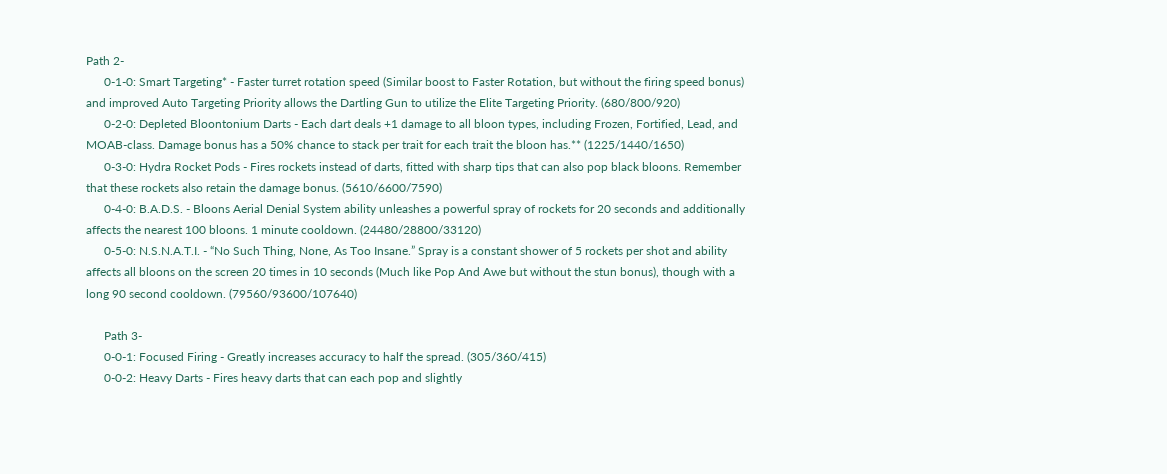Path 2-
      0-1-0: Smart Targeting* - Faster turret rotation speed (Similar boost to Faster Rotation, but without the firing speed bonus) and improved Auto Targeting Priority allows the Dartling Gun to utilize the Elite Targeting Priority. (680/800/920)
      0-2-0: Depleted Bloontonium Darts - Each dart deals +1 damage to all bloon types, including Frozen, Fortified, Lead, and MOAB-class. Damage bonus has a 50% chance to stack per trait for each trait the bloon has.** (1225/1440/1650)
      0-3-0: Hydra Rocket Pods - Fires rockets instead of darts, fitted with sharp tips that can also pop black bloons. Remember that these rockets also retain the damage bonus. (5610/6600/7590)
      0-4-0: B.A.D.S. - Bloons Aerial Denial System ability unleashes a powerful spray of rockets for 20 seconds and additionally affects the nearest 100 bloons. 1 minute cooldown. (24480/28800/33120)
      0-5-0: N.S.N.A.T.I. - “No Such Thing, None, As Too Insane.” Spray is a constant shower of 5 rockets per shot and ability affects all bloons on the screen 20 times in 10 seconds (Much like Pop And Awe but without the stun bonus), though with a long 90 second cooldown. (79560/93600/107640)

      Path 3-
      0-0-1: Focused Firing - Greatly increases accuracy to half the spread. (305/360/415)
      0-0-2: Heavy Darts - Fires heavy darts that can each pop and slightly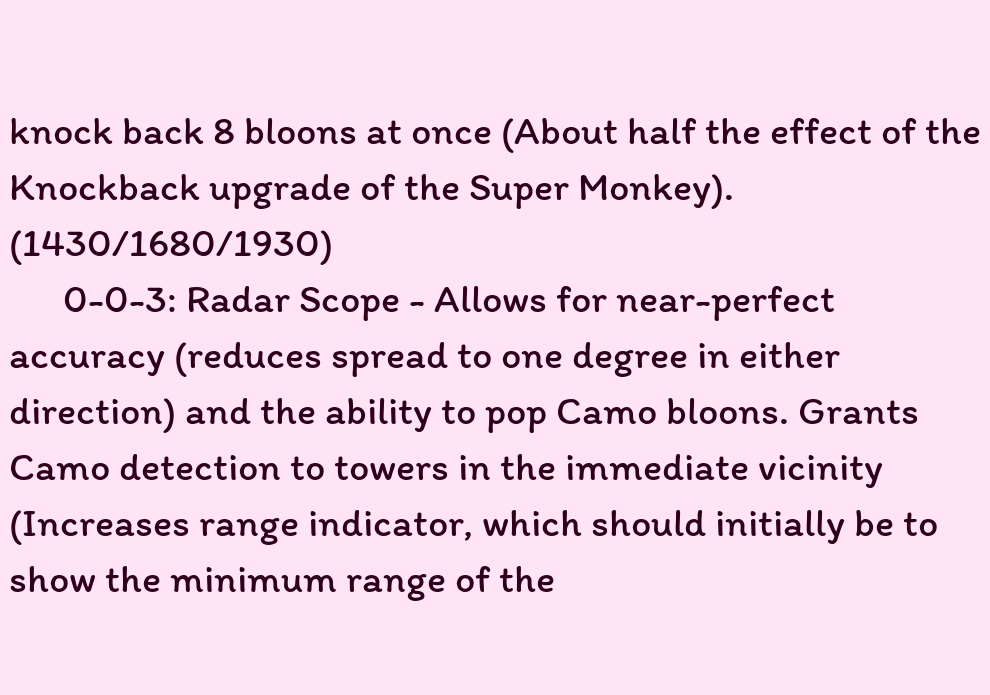knock back 8 bloons at once (About half the effect of the Knockback upgrade of the Super Monkey). (1430/1680/1930)
      0-0-3: Radar Scope - Allows for near-perfect accuracy (reduces spread to one degree in either direction) and the ability to pop Camo bloons. Grants Camo detection to towers in the immediate vicinity (Increases range indicator, which should initially be to show the minimum range of the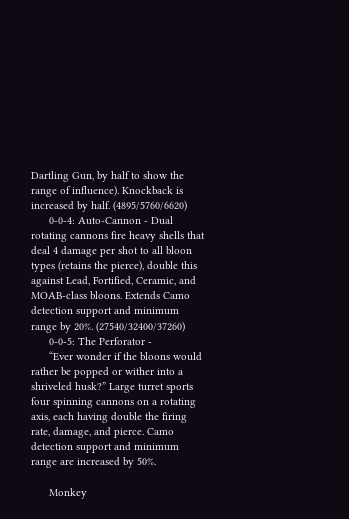Dartling Gun, by half to show the range of influence). Knockback is increased by half. (4895/5760/6620)
      0-0-4: Auto-Cannon - Dual rotating cannons fire heavy shells that deal 4 damage per shot to all bloon types (retains the pierce), double this against Lead, Fortified, Ceramic, and MOAB-class bloons. Extends Camo detection support and minimum range by 20%. (27540/32400/37260)
      0-0-5: The Perforator -
      “Ever wonder if the bloons would rather be popped or wither into a shriveled husk?” Large turret sports four spinning cannons on a rotating axis, each having double the firing rate, damage, and pierce. Camo detection support and minimum range are increased by 50%.

      Monkey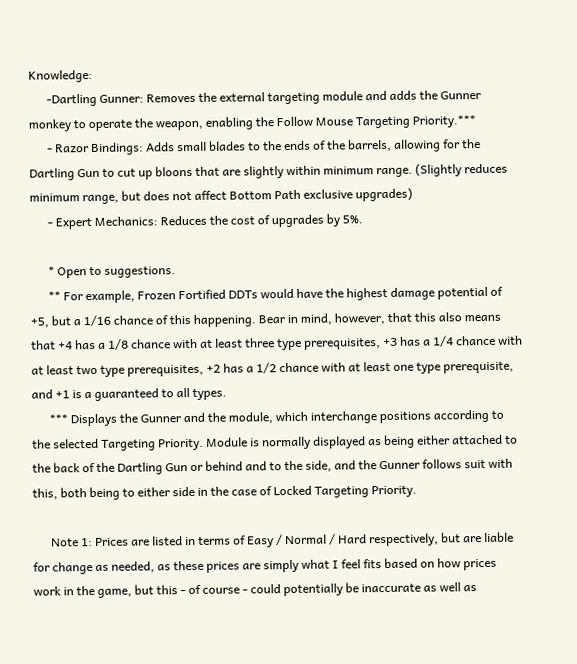Knowledge:
      -Dartling Gunner: Removes the external targeting module and adds the Gunner monkey to operate the weapon, enabling the Follow Mouse Targeting Priority.***
      - Razor Bindings: Adds small blades to the ends of the barrels, allowing for the Dartling Gun to cut up bloons that are slightly within minimum range. (Slightly reduces minimum range, but does not affect Bottom Path exclusive upgrades)
      - Expert Mechanics: Reduces the cost of upgrades by 5%.

      * Open to suggestions.
      ** For example, Frozen Fortified DDTs would have the highest damage potential of +5, but a 1/16 chance of this happening. Bear in mind, however, that this also means that +4 has a 1/8 chance with at least three type prerequisites, +3 has a 1/4 chance with at least two type prerequisites, +2 has a 1/2 chance with at least one type prerequisite, and +1 is a guaranteed to all types.
      *** Displays the Gunner and the module, which interchange positions according to the selected Targeting Priority. Module is normally displayed as being either attached to the back of the Dartling Gun or behind and to the side, and the Gunner follows suit with this, both being to either side in the case of Locked Targeting Priority.

      Note 1: Prices are listed in terms of Easy / Normal / Hard respectively, but are liable for change as needed, as these prices are simply what I feel fits based on how prices work in the game, but this - of course - could potentially be inaccurate as well as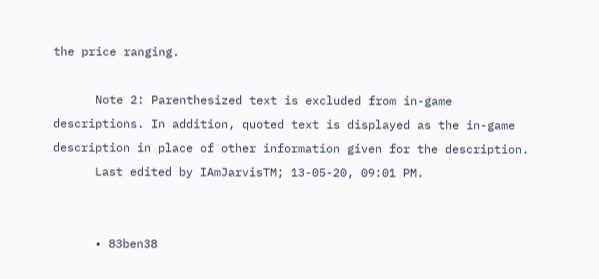the price ranging.

      Note 2: Parenthesized text is excluded from in-game descriptions. In addition, quoted text is displayed as the in-game description in place of other information given for the description.
      Last edited by IAmJarvisTM; 13-05-20, 09:01 PM.


      • 83ben38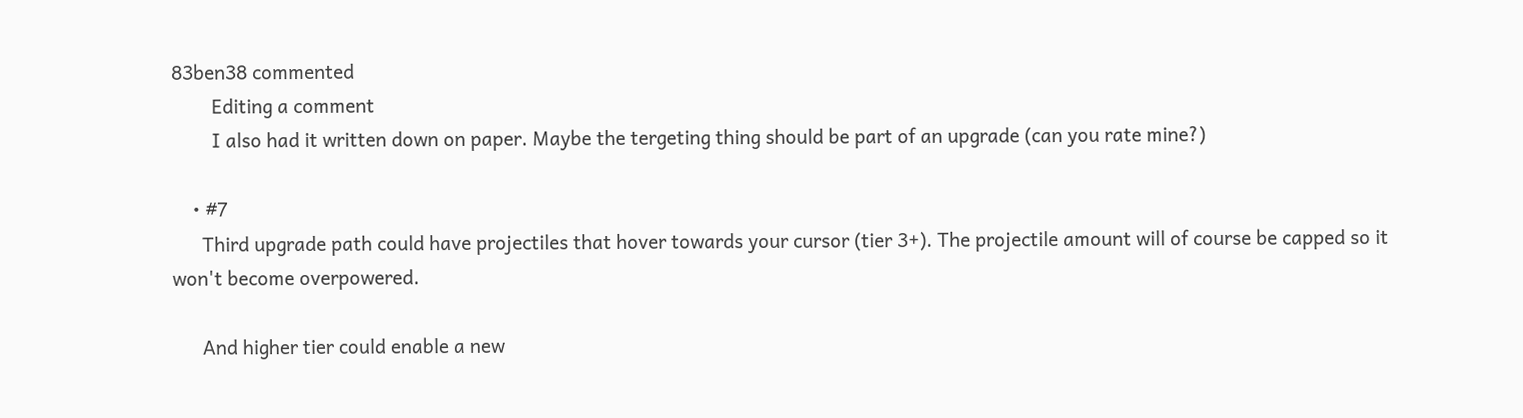83ben38 commented
        Editing a comment
        I also had it written down on paper. Maybe the tergeting thing should be part of an upgrade (can you rate mine?)

    • #7
      Third upgrade path could have projectiles that hover towards your cursor (tier 3+). The projectile amount will of course be capped so it won't become overpowered.

      And higher tier could enable a new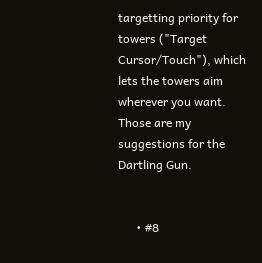targetting priority for towers ("Target Cursor/Touch"), which lets the towers aim wherever you want. Those are my suggestions for the Dartling Gun.


      • #8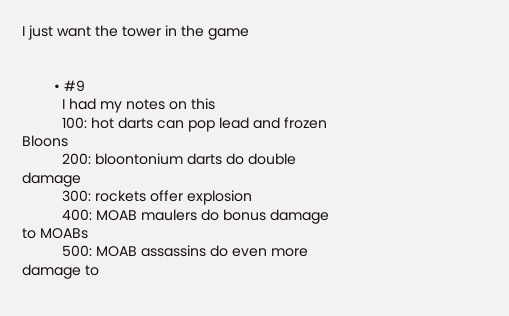I just want the tower in the game


        • #9
          I had my notes on this
          100: hot darts can pop lead and frozen Bloons
          200: bloontonium darts do double damage
          300: rockets offer explosion
          400: MOAB maulers do bonus damage to MOABs
          500: MOAB assassins do even more damage to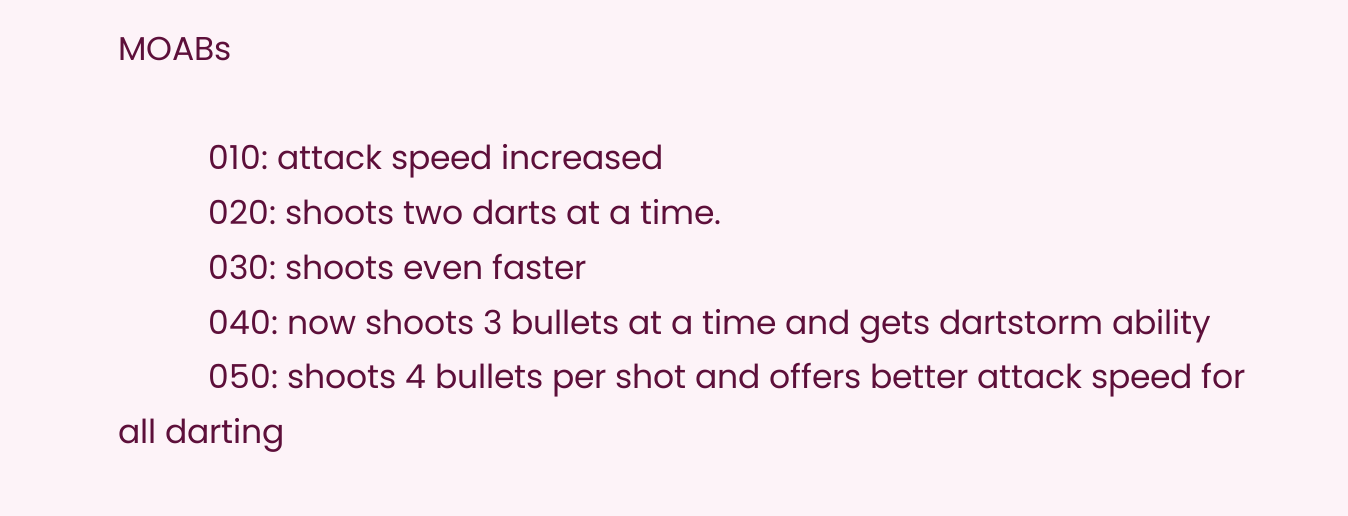MOABs

          010: attack speed increased
          020: shoots two darts at a time.
          030: shoots even faster
          040: now shoots 3 bullets at a time and gets dartstorm ability
          050: shoots 4 bullets per shot and offers better attack speed for all darting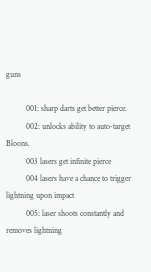guns

          001: sharp darts get better pierce.
          002: unlocks ability to auto-target Bloons.
          003 lasers get infinite pierce
          004 lasers have a chance to trigger lightning upon impact
          005: laser shoots constantly and removes lightning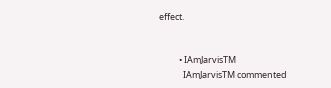effect.


          • IAmJarvisTM
            IAmJarvisTM commented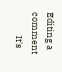Editing a comment
            It's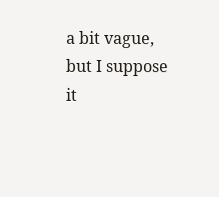a bit vague, but I suppose it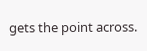gets the point across.